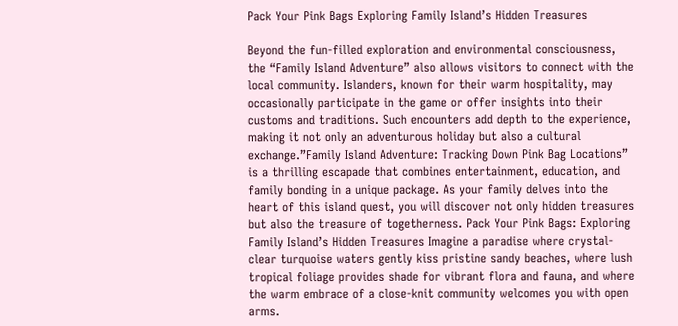Pack Your Pink Bags Exploring Family Island’s Hidden Treasures

Beyond the fun-filled exploration and environmental consciousness, the “Family Island Adventure” also allows visitors to connect with the local community. Islanders, known for their warm hospitality, may occasionally participate in the game or offer insights into their customs and traditions. Such encounters add depth to the experience, making it not only an adventurous holiday but also a cultural exchange.”Family Island Adventure: Tracking Down Pink Bag Locations” is a thrilling escapade that combines entertainment, education, and family bonding in a unique package. As your family delves into the heart of this island quest, you will discover not only hidden treasures but also the treasure of togetherness. Pack Your Pink Bags: Exploring Family Island’s Hidden Treasures Imagine a paradise where crystal-clear turquoise waters gently kiss pristine sandy beaches, where lush tropical foliage provides shade for vibrant flora and fauna, and where the warm embrace of a close-knit community welcomes you with open arms.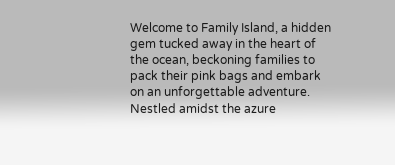Welcome to Family Island, a hidden gem tucked away in the heart of the ocean, beckoning families to pack their pink bags and embark on an unforgettable adventure. Nestled amidst the azure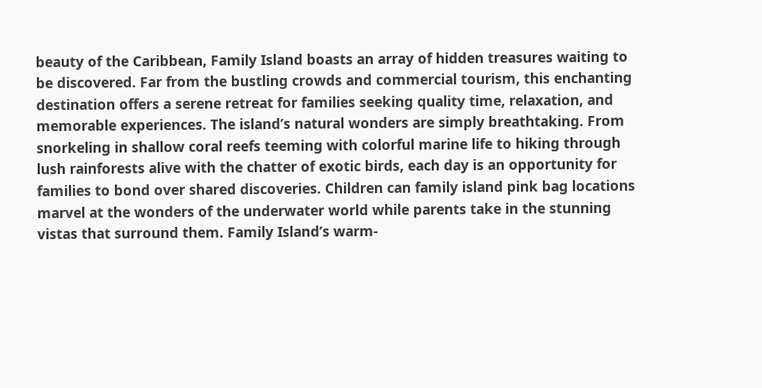beauty of the Caribbean, Family Island boasts an array of hidden treasures waiting to be discovered. Far from the bustling crowds and commercial tourism, this enchanting destination offers a serene retreat for families seeking quality time, relaxation, and memorable experiences. The island’s natural wonders are simply breathtaking. From snorkeling in shallow coral reefs teeming with colorful marine life to hiking through lush rainforests alive with the chatter of exotic birds, each day is an opportunity for families to bond over shared discoveries. Children can family island pink bag locations marvel at the wonders of the underwater world while parents take in the stunning vistas that surround them. Family Island’s warm-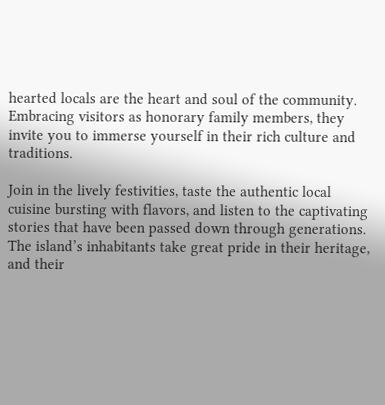hearted locals are the heart and soul of the community. Embracing visitors as honorary family members, they invite you to immerse yourself in their rich culture and traditions.

Join in the lively festivities, taste the authentic local cuisine bursting with flavors, and listen to the captivating stories that have been passed down through generations. The island’s inhabitants take great pride in their heritage, and their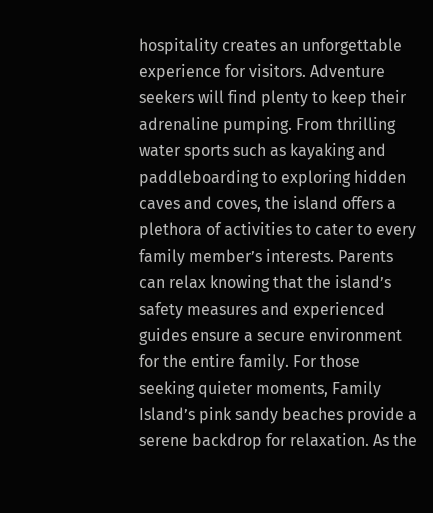hospitality creates an unforgettable experience for visitors. Adventure seekers will find plenty to keep their adrenaline pumping. From thrilling water sports such as kayaking and paddleboarding to exploring hidden caves and coves, the island offers a plethora of activities to cater to every family member’s interests. Parents can relax knowing that the island’s safety measures and experienced guides ensure a secure environment for the entire family. For those seeking quieter moments, Family Island’s pink sandy beaches provide a serene backdrop for relaxation. As the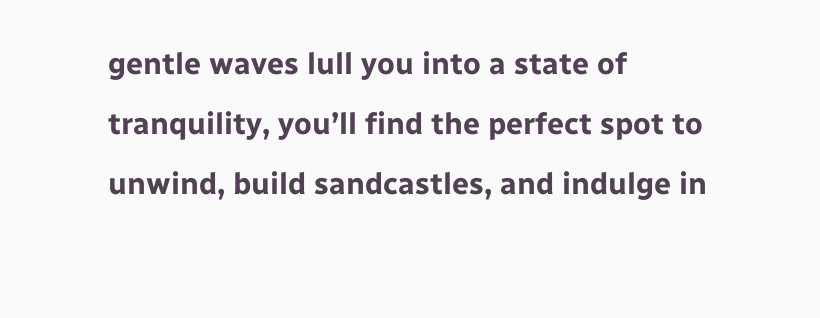gentle waves lull you into a state of tranquility, you’ll find the perfect spot to unwind, build sandcastles, and indulge in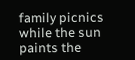family picnics while the sun paints the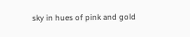sky in hues of pink and gold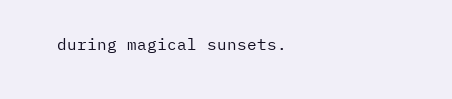during magical sunsets.